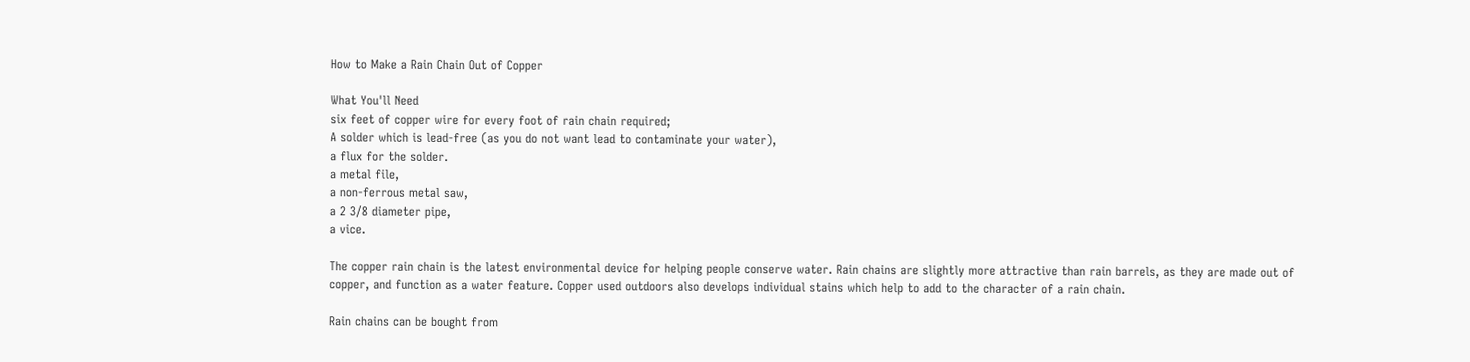How to Make a Rain Chain Out of Copper

What You'll Need
six feet of copper wire for every foot of rain chain required;
A solder which is lead-free (as you do not want lead to contaminate your water),
a flux for the solder.
a metal file,
a non-ferrous metal saw,
a 2 3/8 diameter pipe,
a vice.

The copper rain chain is the latest environmental device for helping people conserve water. Rain chains are slightly more attractive than rain barrels, as they are made out of copper, and function as a water feature. Copper used outdoors also develops individual stains which help to add to the character of a rain chain.

Rain chains can be bought from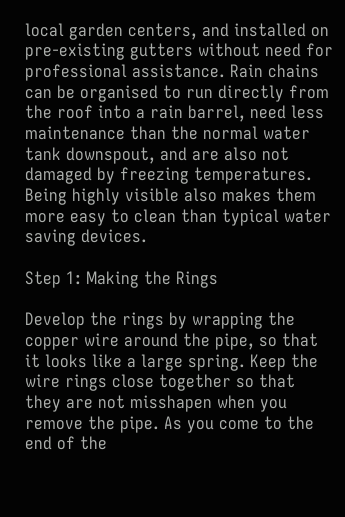local garden centers, and installed on pre-existing gutters without need for professional assistance. Rain chains can be organised to run directly from the roof into a rain barrel, need less maintenance than the normal water tank downspout, and are also not damaged by freezing temperatures. Being highly visible also makes them more easy to clean than typical water saving devices.

Step 1: Making the Rings

Develop the rings by wrapping the copper wire around the pipe, so that it looks like a large spring. Keep the wire rings close together so that they are not misshapen when you remove the pipe. As you come to the end of the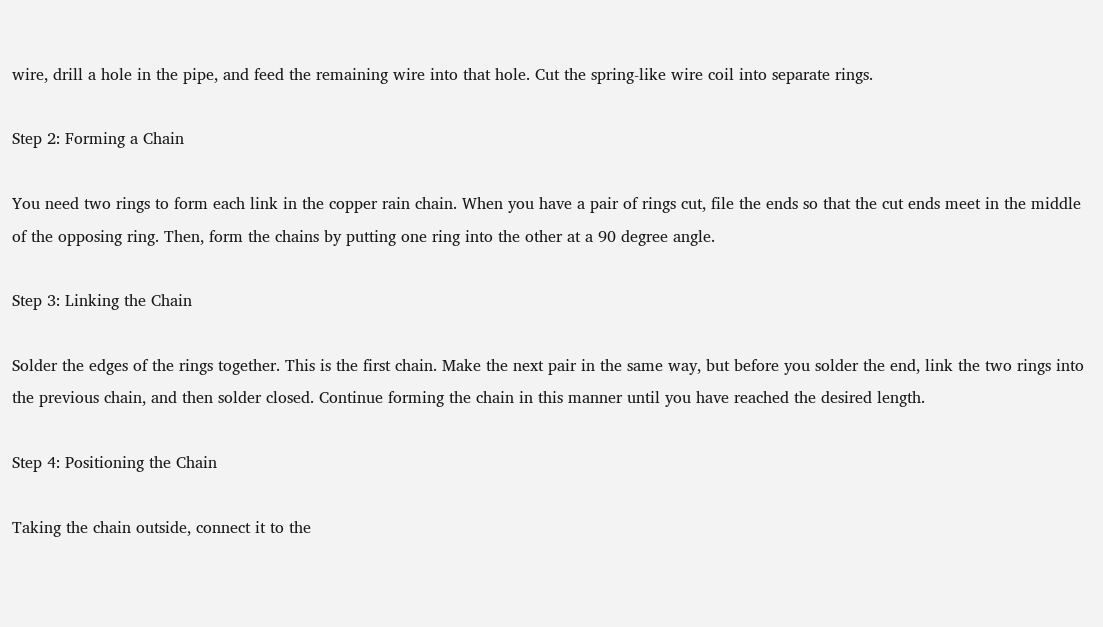wire, drill a hole in the pipe, and feed the remaining wire into that hole. Cut the spring-like wire coil into separate rings.

Step 2: Forming a Chain

You need two rings to form each link in the copper rain chain. When you have a pair of rings cut, file the ends so that the cut ends meet in the middle of the opposing ring. Then, form the chains by putting one ring into the other at a 90 degree angle.

Step 3: Linking the Chain

Solder the edges of the rings together. This is the first chain. Make the next pair in the same way, but before you solder the end, link the two rings into the previous chain, and then solder closed. Continue forming the chain in this manner until you have reached the desired length.

Step 4: Positioning the Chain

Taking the chain outside, connect it to the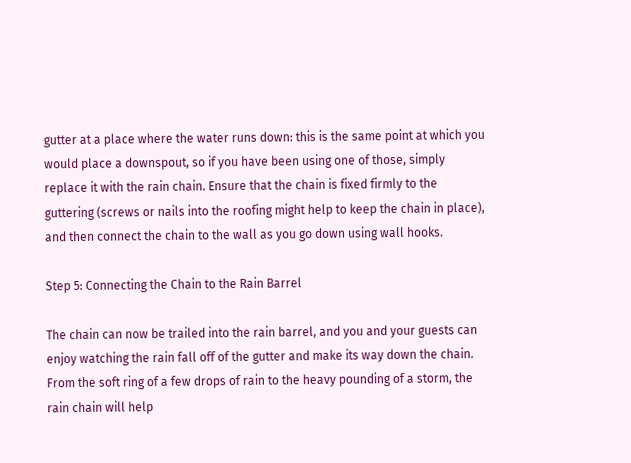gutter at a place where the water runs down: this is the same point at which you would place a downspout, so if you have been using one of those, simply replace it with the rain chain. Ensure that the chain is fixed firmly to the guttering (screws or nails into the roofing might help to keep the chain in place), and then connect the chain to the wall as you go down using wall hooks.

Step 5: Connecting the Chain to the Rain Barrel

The chain can now be trailed into the rain barrel, and you and your guests can enjoy watching the rain fall off of the gutter and make its way down the chain. From the soft ring of a few drops of rain to the heavy pounding of a storm, the rain chain will help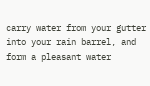carry water from your gutter into your rain barrel, and form a pleasant water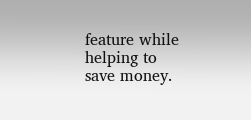feature while helping to save money.